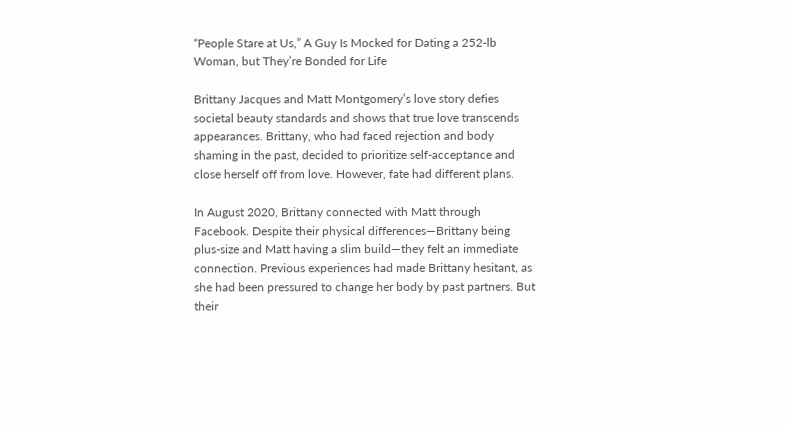“People Stare at Us,” A Guy Is Mocked for Dating a 252-lb Woman, but They’re Bonded for Life

Brittany Jacques and Matt Montgomery’s love story defies societal beauty standards and shows that true love transcends appearances. Brittany, who had faced rejection and body shaming in the past, decided to prioritize self-acceptance and close herself off from love. However, fate had different plans.

In August 2020, Brittany connected with Matt through Facebook. Despite their physical differences—Brittany being plus-size and Matt having a slim build—they felt an immediate connection. Previous experiences had made Brittany hesitant, as she had been pressured to change her body by past partners. But their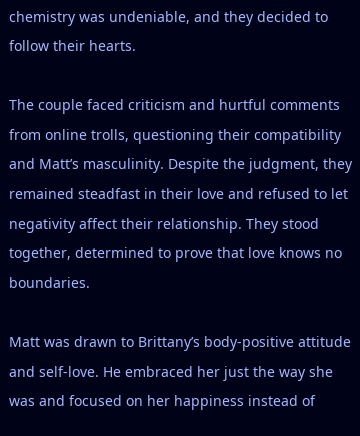chemistry was undeniable, and they decided to follow their hearts.

The couple faced criticism and hurtful comments from online trolls, questioning their compatibility and Matt’s masculinity. Despite the judgment, they remained steadfast in their love and refused to let negativity affect their relationship. They stood together, determined to prove that love knows no boundaries.

Matt was drawn to Brittany’s body-positive attitude and self-love. He embraced her just the way she was and focused on her happiness instead of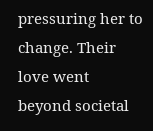pressuring her to change. Their love went beyond societal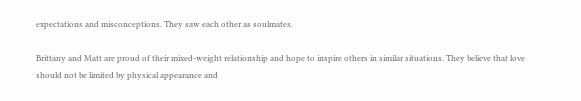expectations and misconceptions. They saw each other as soulmates.

Brittany and Matt are proud of their mixed-weight relationship and hope to inspire others in similar situations. They believe that love should not be limited by physical appearance and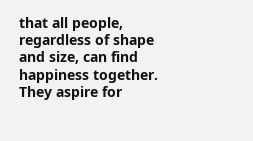that all people, regardless of shape and size, can find happiness together. They aspire for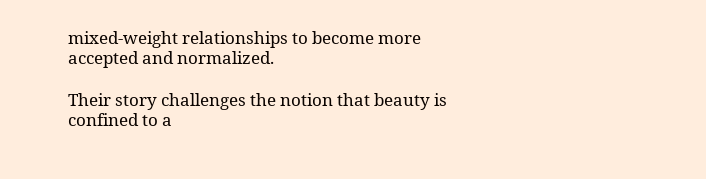mixed-weight relationships to become more accepted and normalized.

Their story challenges the notion that beauty is confined to a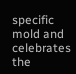specific mold and celebrates the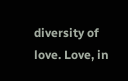diversity of love. Love, in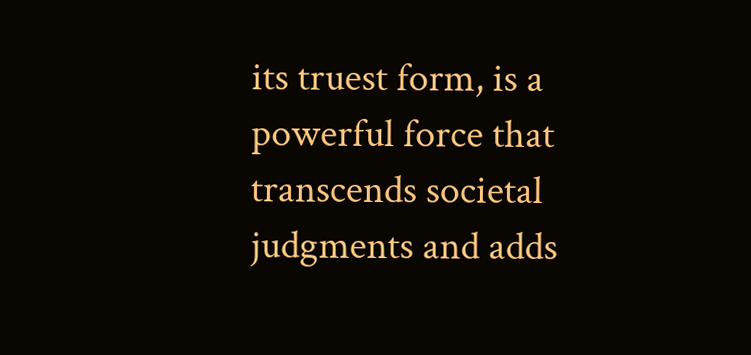its truest form, is a powerful force that transcends societal judgments and adds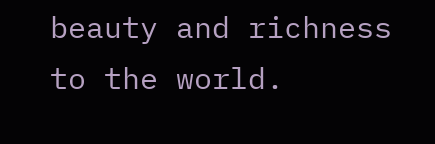beauty and richness to the world.